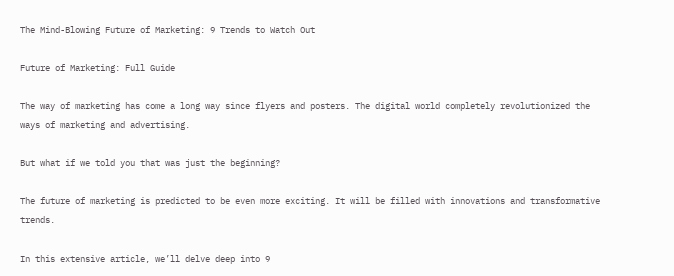The Mind-Blowing Future of Marketing: 9 Trends to Watch Out

Future of Marketing: Full Guide

The way of marketing has come a long way since flyers and posters. The digital world completely revolutionized the ways of marketing and advertising.

But what if we told you that was just the beginning?

The future of marketing is predicted to be even more exciting. It will be filled with innovations and transformative trends.

In this extensive article, we’ll delve deep into 9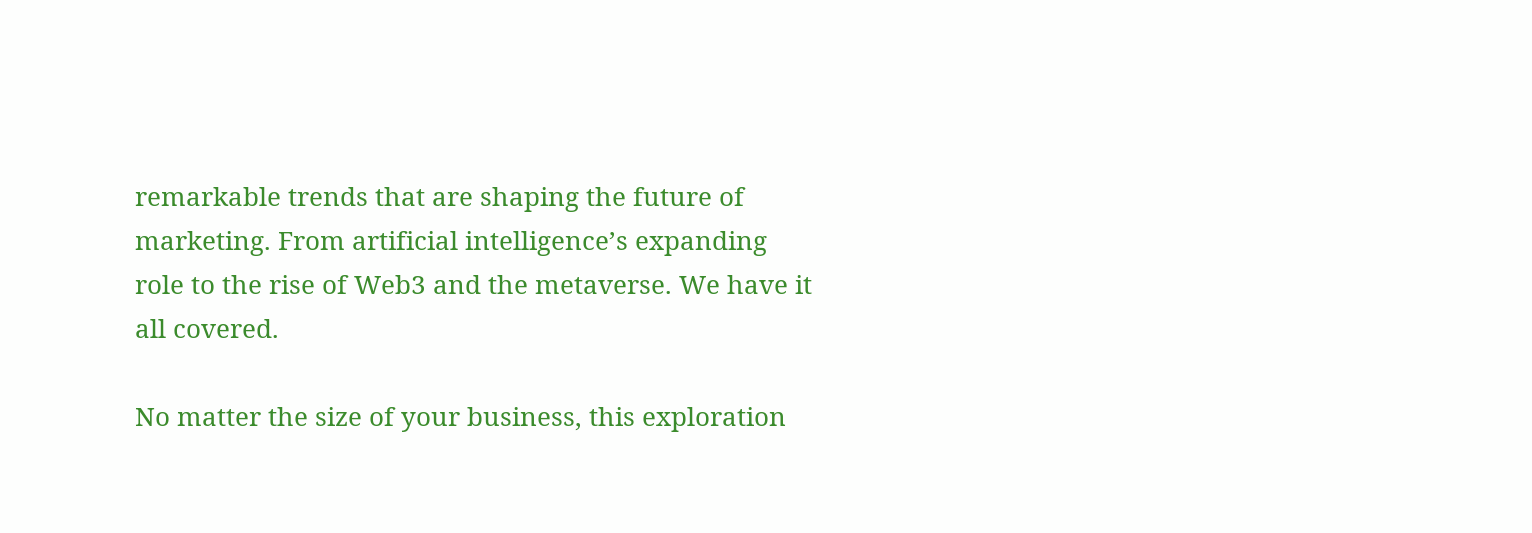remarkable trends that are shaping the future of marketing. From artificial intelligence’s expanding role to the rise of Web3 and the metaverse. We have it all covered.

No matter the size of your business, this exploration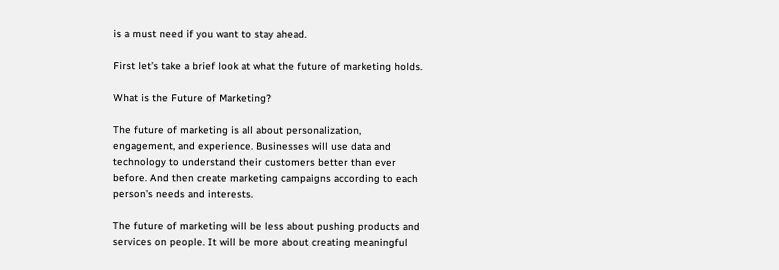is a must need if you want to stay ahead.

First let’s take a brief look at what the future of marketing holds.

What is the Future of Marketing?

The future of marketing is all about personalization, engagement, and experience. Businesses will use data and technology to understand their customers better than ever before. And then create marketing campaigns according to each person’s needs and interests.

The future of marketing will be less about pushing products and services on people. It will be more about creating meaningful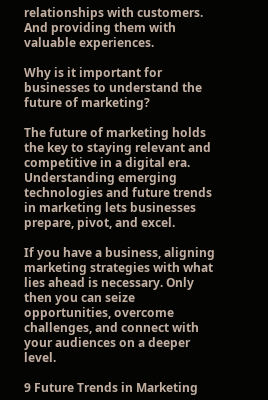relationships with customers. And providing them with valuable experiences.

Why is it important for businesses to understand the future of marketing?

The future of marketing holds the key to staying relevant and competitive in a digital era. Understanding emerging technologies and future trends in marketing lets businesses prepare, pivot, and excel.

If you have a business, aligning marketing strategies with what lies ahead is necessary. Only then you can seize opportunities, overcome challenges, and connect with your audiences on a deeper level.

9 Future Trends in Marketing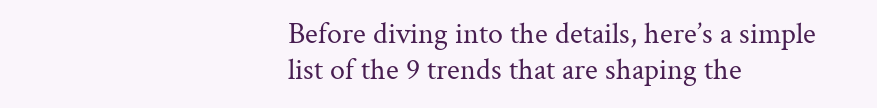Before diving into the details, here’s a simple list of the 9 trends that are shaping the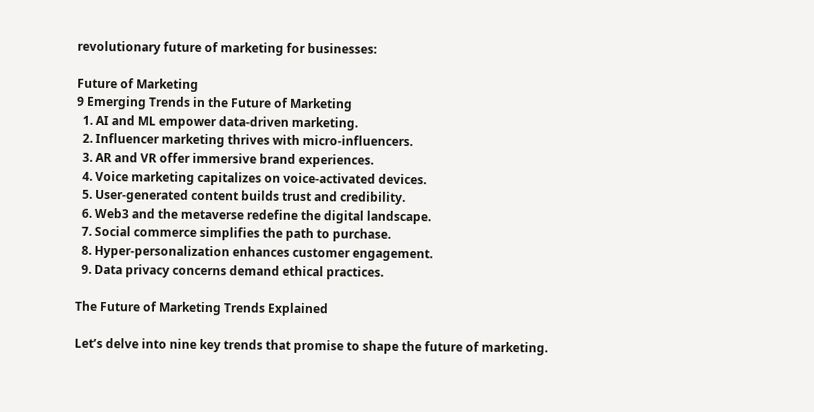revolutionary future of marketing for businesses:

Future of Marketing
9 Emerging Trends in the Future of Marketing
  1. AI and ML empower data-driven marketing.
  2. Influencer marketing thrives with micro-influencers.
  3. AR and VR offer immersive brand experiences.
  4. Voice marketing capitalizes on voice-activated devices.
  5. User-generated content builds trust and credibility.
  6. Web3 and the metaverse redefine the digital landscape.
  7. Social commerce simplifies the path to purchase.
  8. Hyper-personalization enhances customer engagement.
  9. Data privacy concerns demand ethical practices.

The Future of Marketing Trends Explained

Let’s delve into nine key trends that promise to shape the future of marketing.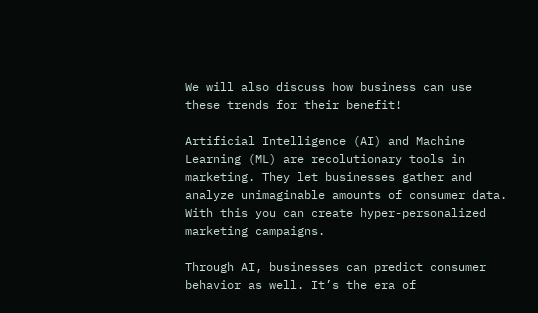We will also discuss how business can use these trends for their benefit!

Artificial Intelligence (AI) and Machine Learning (ML) are recolutionary tools in marketing. They let businesses gather and analyze unimaginable amounts of consumer data. With this you can create hyper-personalized marketing campaigns.

Through AI, businesses can predict consumer behavior as well. It’s the era of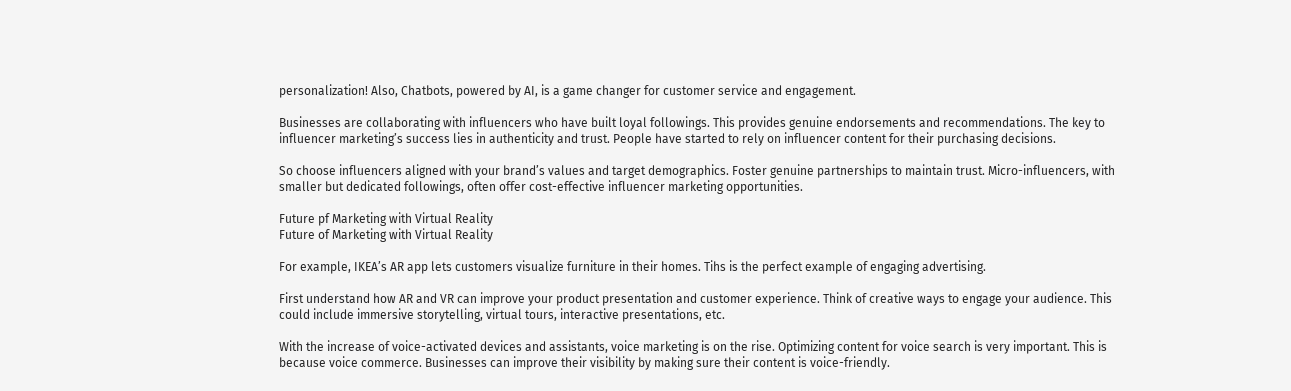personalization! Also, Chatbots, powered by AI, is a game changer for customer service and engagement.

Businesses are collaborating with influencers who have built loyal followings. This provides genuine endorsements and recommendations. The key to influencer marketing’s success lies in authenticity and trust. People have started to rely on influencer content for their purchasing decisions.

So choose influencers aligned with your brand’s values and target demographics. Foster genuine partnerships to maintain trust. Micro-influencers, with smaller but dedicated followings, often offer cost-effective influencer marketing opportunities.

Future pf Marketing with Virtual Reality
Future of Marketing with Virtual Reality

For example, IKEA’s AR app lets customers visualize furniture in their homes. Tihs is the perfect example of engaging advertising.

First understand how AR and VR can improve your product presentation and customer experience. Think of creative ways to engage your audience. This could include immersive storytelling, virtual tours, interactive presentations, etc.

With the increase of voice-activated devices and assistants, voice marketing is on the rise. Optimizing content for voice search is very important. This is because voice commerce. Businesses can improve their visibility by making sure their content is voice-friendly.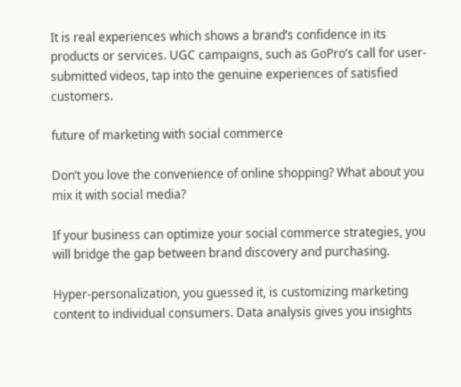It is real experiences which shows a brand’s confidence in its products or services. UGC campaigns, such as GoPro’s call for user-submitted videos, tap into the genuine experiences of satisfied customers.

future of marketing with social commerce

Don’t you love the convenience of online shopping? What about you mix it with social media?

If your business can optimize your social commerce strategies, you will bridge the gap between brand discovery and purchasing.

Hyper-personalization, you guessed it, is customizing marketing content to individual consumers. Data analysis gives you insights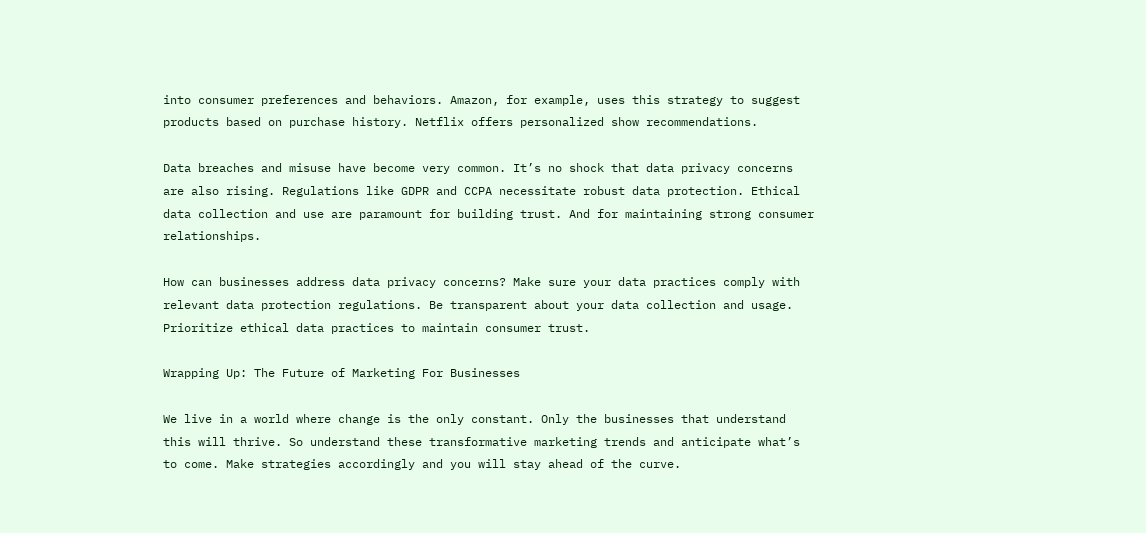into consumer preferences and behaviors. Amazon, for example, uses this strategy to suggest products based on purchase history. Netflix offers personalized show recommendations.

Data breaches and misuse have become very common. It’s no shock that data privacy concerns are also rising. Regulations like GDPR and CCPA necessitate robust data protection. Ethical data collection and use are paramount for building trust. And for maintaining strong consumer relationships.

How can businesses address data privacy concerns? Make sure your data practices comply with relevant data protection regulations. Be transparent about your data collection and usage. Prioritize ethical data practices to maintain consumer trust.

Wrapping Up: The Future of Marketing For Businesses

We live in a world where change is the only constant. Only the businesses that understand this will thrive. So understand these transformative marketing trends and anticipate what’s to come. Make strategies accordingly and you will stay ahead of the curve.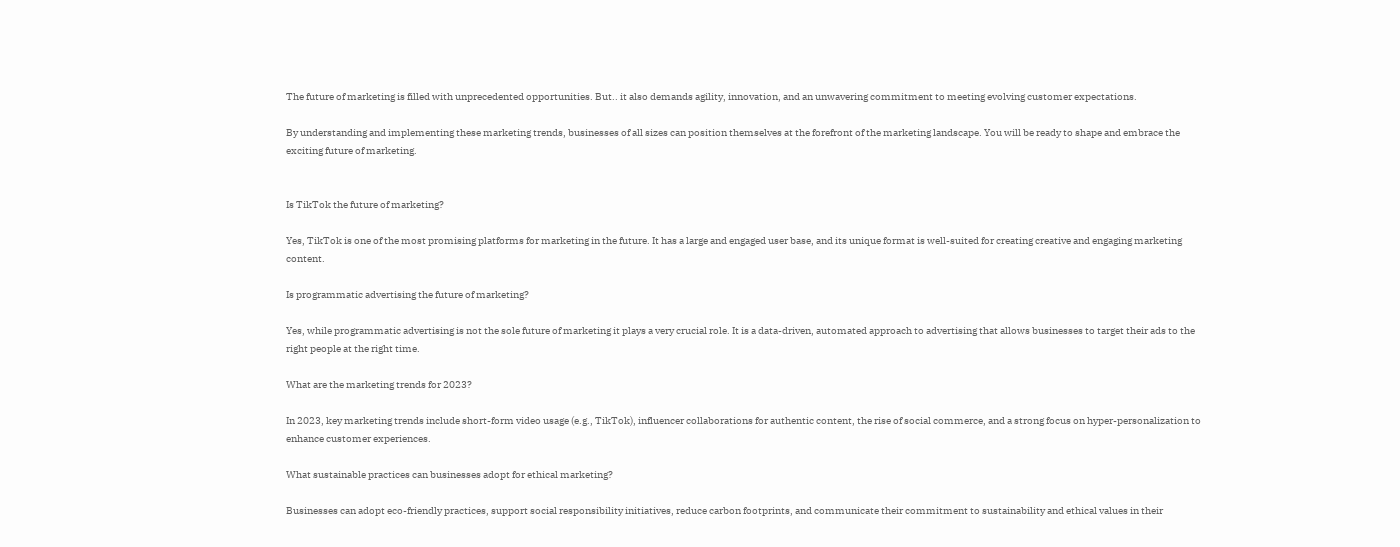The future of marketing is filled with unprecedented opportunities. But.. it also demands agility, innovation, and an unwavering commitment to meeting evolving customer expectations.

By understanding and implementing these marketing trends, businesses of all sizes can position themselves at the forefront of the marketing landscape. You will be ready to shape and embrace the exciting future of marketing.


Is TikTok the future of marketing?

Yes, TikTok is one of the most promising platforms for marketing in the future. It has a large and engaged user base, and its unique format is well-suited for creating creative and engaging marketing content.

Is programmatic advertising the future of marketing?

Yes, while programmatic advertising is not the sole future of marketing it plays a very crucial role. It is a data-driven, automated approach to advertising that allows businesses to target their ads to the right people at the right time.

What are the marketing trends for 2023?

In 2023, key marketing trends include short-form video usage (e.g., TikTok), influencer collaborations for authentic content, the rise of social commerce, and a strong focus on hyper-personalization to enhance customer experiences.

What sustainable practices can businesses adopt for ethical marketing?

Businesses can adopt eco-friendly practices, support social responsibility initiatives, reduce carbon footprints, and communicate their commitment to sustainability and ethical values in their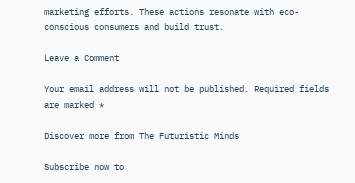marketing efforts. These actions resonate with eco-conscious consumers and build trust.

Leave a Comment

Your email address will not be published. Required fields are marked *

Discover more from The Futuristic Minds

Subscribe now to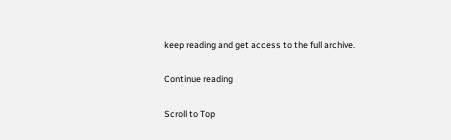keep reading and get access to the full archive.

Continue reading

Scroll to Top